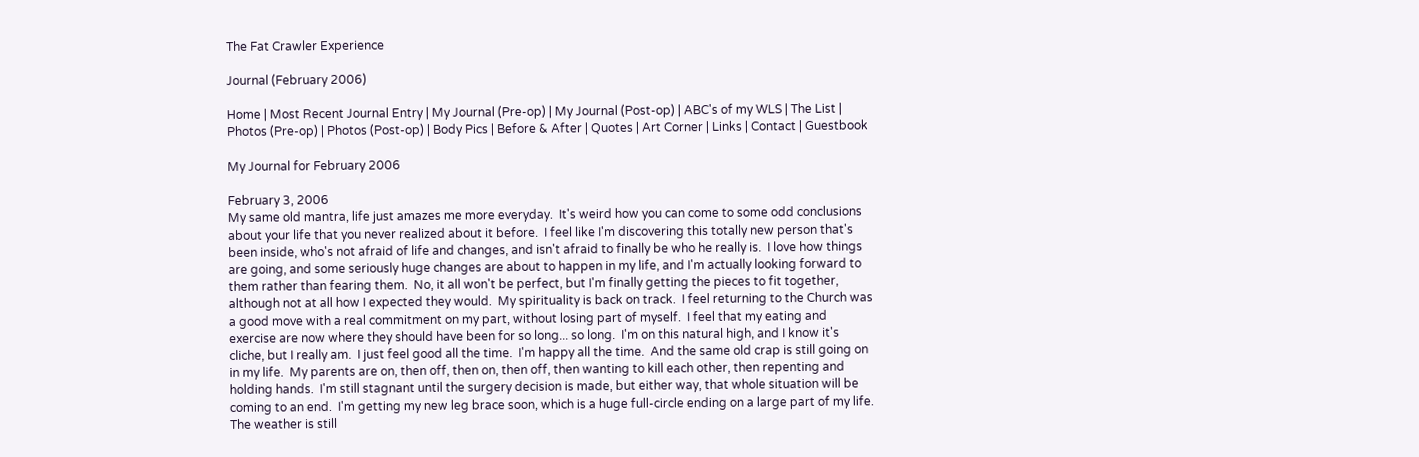The Fat Crawler Experience

Journal (February 2006)

Home | Most Recent Journal Entry | My Journal (Pre-op) | My Journal (Post-op) | ABC's of my WLS | The List | Photos (Pre-op) | Photos (Post-op) | Body Pics | Before & After | Quotes | Art Corner | Links | Contact | Guestbook

My Journal for February 2006

February 3, 2006
My same old mantra, life just amazes me more everyday.  It's weird how you can come to some odd conclusions about your life that you never realized about it before.  I feel like I'm discovering this totally new person that's been inside, who's not afraid of life and changes, and isn't afraid to finally be who he really is.  I love how things are going, and some seriously huge changes are about to happen in my life, and I'm actually looking forward to them rather than fearing them.  No, it all won't be perfect, but I'm finally getting the pieces to fit together, although not at all how I expected they would.  My spirituality is back on track.  I feel returning to the Church was a good move with a real commitment on my part, without losing part of myself.  I feel that my eating and exercise are now where they should have been for so long... so long.  I'm on this natural high, and I know it's cliche, but I really am.  I just feel good all the time.  I'm happy all the time.  And the same old crap is still going on in my life.  My parents are on, then off, then on, then off, then wanting to kill each other, then repenting and holding hands.  I'm still stagnant until the surgery decision is made, but either way, that whole situation will be coming to an end.  I'm getting my new leg brace soon, which is a huge full-circle ending on a large part of my life.  The weather is still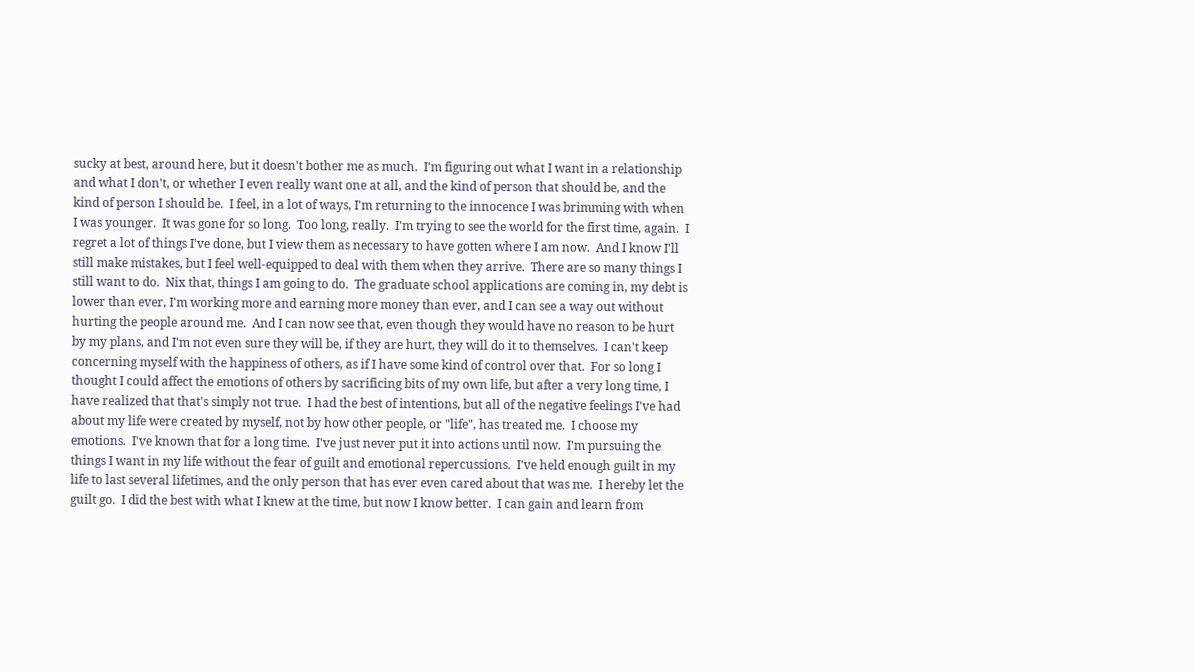sucky at best, around here, but it doesn't bother me as much.  I'm figuring out what I want in a relationship and what I don't, or whether I even really want one at all, and the kind of person that should be, and the kind of person I should be.  I feel, in a lot of ways, I'm returning to the innocence I was brimming with when I was younger.  It was gone for so long.  Too long, really.  I'm trying to see the world for the first time, again.  I regret a lot of things I've done, but I view them as necessary to have gotten where I am now.  And I know I'll still make mistakes, but I feel well-equipped to deal with them when they arrive.  There are so many things I still want to do.  Nix that, things I am going to do.  The graduate school applications are coming in, my debt is lower than ever, I'm working more and earning more money than ever, and I can see a way out without hurting the people around me.  And I can now see that, even though they would have no reason to be hurt by my plans, and I'm not even sure they will be, if they are hurt, they will do it to themselves.  I can't keep concerning myself with the happiness of others, as if I have some kind of control over that.  For so long I thought I could affect the emotions of others by sacrificing bits of my own life, but after a very long time, I have realized that that's simply not true.  I had the best of intentions, but all of the negative feelings I've had about my life were created by myself, not by how other people, or "life", has treated me.  I choose my emotions.  I've known that for a long time.  I've just never put it into actions until now.  I'm pursuing the things I want in my life without the fear of guilt and emotional repercussions.  I've held enough guilt in my life to last several lifetimes, and the only person that has ever even cared about that was me.  I hereby let the guilt go.  I did the best with what I knew at the time, but now I know better.  I can gain and learn from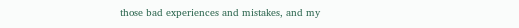those bad experiences and mistakes, and my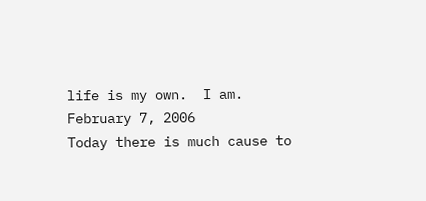life is my own.  I am.
February 7, 2006
Today there is much cause to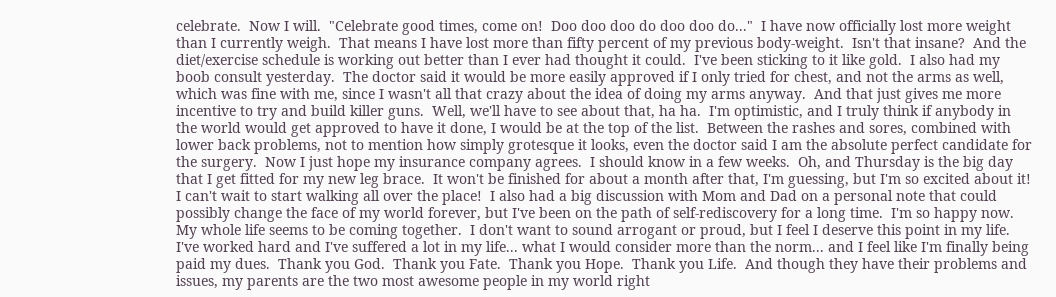celebrate.  Now I will.  "Celebrate good times, come on!  Doo doo doo do doo doo do..."  I have now officially lost more weight than I currently weigh.  That means I have lost more than fifty percent of my previous body-weight.  Isn't that insane?  And the diet/exercise schedule is working out better than I ever had thought it could.  I've been sticking to it like gold.  I also had my boob consult yesterday.  The doctor said it would be more easily approved if I only tried for chest, and not the arms as well, which was fine with me, since I wasn't all that crazy about the idea of doing my arms anyway.  And that just gives me more incentive to try and build killer guns.  Well, we'll have to see about that, ha ha.  I'm optimistic, and I truly think if anybody in the world would get approved to have it done, I would be at the top of the list.  Between the rashes and sores, combined with lower back problems, not to mention how simply grotesque it looks, even the doctor said I am the absolute perfect candidate for the surgery.  Now I just hope my insurance company agrees.  I should know in a few weeks.  Oh, and Thursday is the big day that I get fitted for my new leg brace.  It won't be finished for about a month after that, I'm guessing, but I'm so excited about it!  I can't wait to start walking all over the place!  I also had a big discussion with Mom and Dad on a personal note that could possibly change the face of my world forever, but I've been on the path of self-rediscovery for a long time.  I'm so happy now.  My whole life seems to be coming together.  I don't want to sound arrogant or proud, but I feel I deserve this point in my life.  I've worked hard and I've suffered a lot in my life... what I would consider more than the norm... and I feel like I'm finally being paid my dues.  Thank you God.  Thank you Fate.  Thank you Hope.  Thank you Life.  And though they have their problems and issues, my parents are the two most awesome people in my world right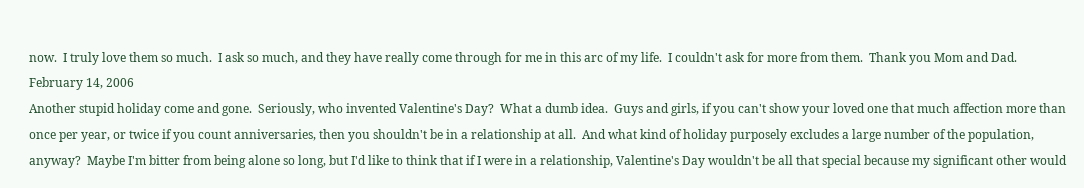now.  I truly love them so much.  I ask so much, and they have really come through for me in this arc of my life.  I couldn't ask for more from them.  Thank you Mom and Dad.
February 14, 2006
Another stupid holiday come and gone.  Seriously, who invented Valentine's Day?  What a dumb idea.  Guys and girls, if you can't show your loved one that much affection more than once per year, or twice if you count anniversaries, then you shouldn't be in a relationship at all.  And what kind of holiday purposely excludes a large number of the population, anyway?  Maybe I'm bitter from being alone so long, but I'd like to think that if I were in a relationship, Valentine's Day wouldn't be all that special because my significant other would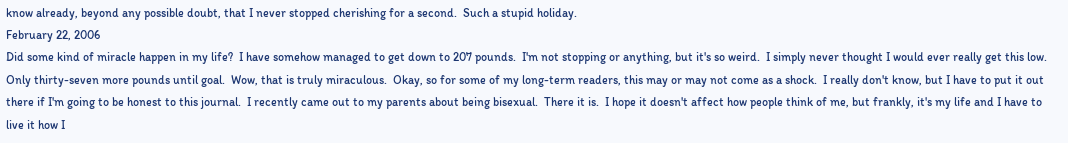know already, beyond any possible doubt, that I never stopped cherishing for a second.  Such a stupid holiday.
February 22, 2006
Did some kind of miracle happen in my life?  I have somehow managed to get down to 207 pounds.  I'm not stopping or anything, but it's so weird.  I simply never thought I would ever really get this low.  Only thirty-seven more pounds until goal.  Wow, that is truly miraculous.  Okay, so for some of my long-term readers, this may or may not come as a shock.  I really don't know, but I have to put it out there if I'm going to be honest to this journal.  I recently came out to my parents about being bisexual.  There it is.  I hope it doesn't affect how people think of me, but frankly, it's my life and I have to live it how I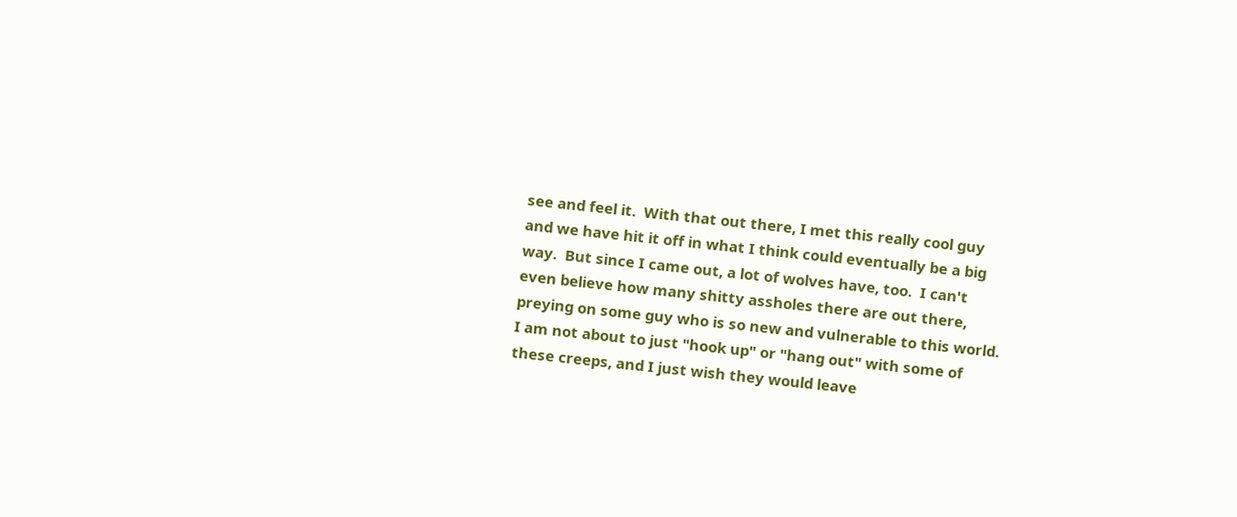see and feel it.  With that out there, I met this really cool guy and we have hit it off in what I think could eventually be a big way.  But since I came out, a lot of wolves have, too.  I can't even believe how many shitty assholes there are out there, preying on some guy who is so new and vulnerable to this world.  I am not about to just "hook up" or "hang out" with some of these creeps, and I just wish they would leave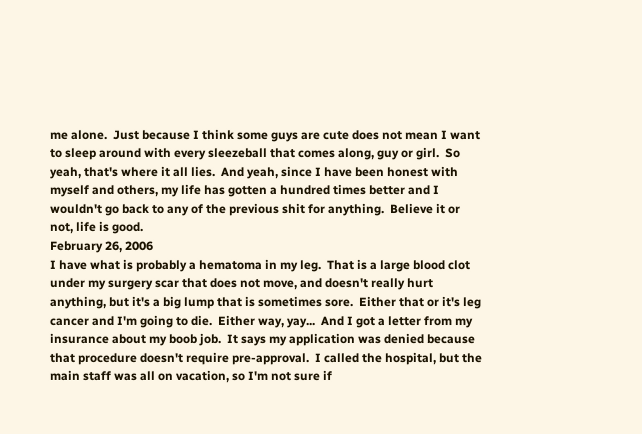me alone.  Just because I think some guys are cute does not mean I want to sleep around with every sleezeball that comes along, guy or girl.  So yeah, that's where it all lies.  And yeah, since I have been honest with myself and others, my life has gotten a hundred times better and I wouldn't go back to any of the previous shit for anything.  Believe it or not, life is good.
February 26, 2006
I have what is probably a hematoma in my leg.  That is a large blood clot under my surgery scar that does not move, and doesn't really hurt anything, but it's a big lump that is sometimes sore.  Either that or it's leg cancer and I'm going to die.  Either way, yay...  And I got a letter from my insurance about my boob job.  It says my application was denied because that procedure doesn't require pre-approval.  I called the hospital, but the main staff was all on vacation, so I'm not sure if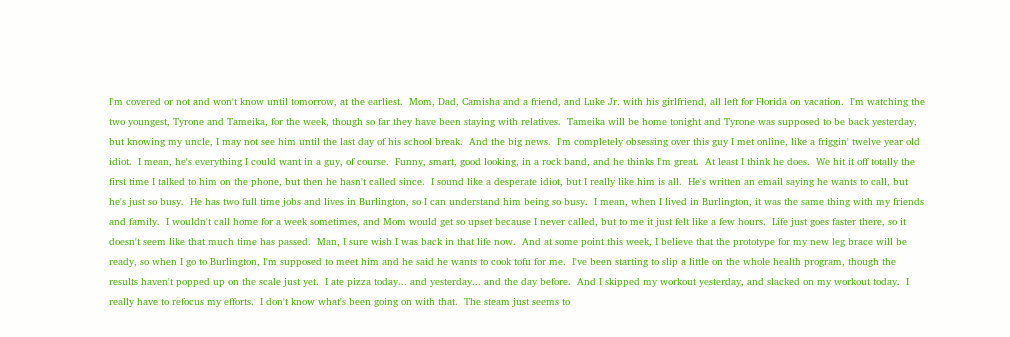I'm covered or not and won't know until tomorrow, at the earliest.  Mom, Dad, Camisha and a friend, and Luke Jr. with his girlfriend, all left for Florida on vacation.  I'm watching the two youngest, Tyrone and Tameika, for the week, though so far they have been staying with relatives.  Tameika will be home tonight and Tyrone was supposed to be back yesterday, but knowing my uncle, I may not see him until the last day of his school break.  And the big news.  I'm completely obsessing over this guy I met online, like a friggin' twelve year old idiot.  I mean, he's everything I could want in a guy, of course.  Funny, smart, good looking, in a rock band, and he thinks I'm great.  At least I think he does.  We hit it off totally the first time I talked to him on the phone, but then he hasn't called since.  I sound like a desperate idiot, but I really like him is all.  He's written an email saying he wants to call, but he's just so busy.  He has two full time jobs and lives in Burlington, so I can understand him being so busy.  I mean, when I lived in Burlington, it was the same thing with my friends and family.  I wouldn't call home for a week sometimes, and Mom would get so upset because I never called, but to me it just felt like a few hours.  Life just goes faster there, so it doesn't seem like that much time has passed.  Man, I sure wish I was back in that life now.  And at some point this week, I believe that the prototype for my new leg brace will be ready, so when I go to Burlington, I'm supposed to meet him and he said he wants to cook tofu for me.  I've been starting to slip a little on the whole health program, though the results haven't popped up on the scale just yet.  I ate pizza today... and yesterday... and the day before.  And I skipped my workout yesterday, and slacked on my workout today.  I really have to refocus my efforts.  I don't know what's been going on with that.  The steam just seems to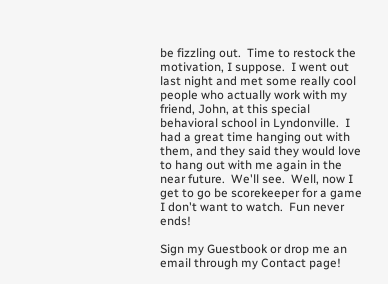be fizzling out.  Time to restock the motivation, I suppose.  I went out last night and met some really cool people who actually work with my friend, John, at this special behavioral school in Lyndonville.  I had a great time hanging out with them, and they said they would love to hang out with me again in the near future.  We'll see.  Well, now I get to go be scorekeeper for a game I don't want to watch.  Fun never ends!

Sign my Guestbook or drop me an email through my Contact page!